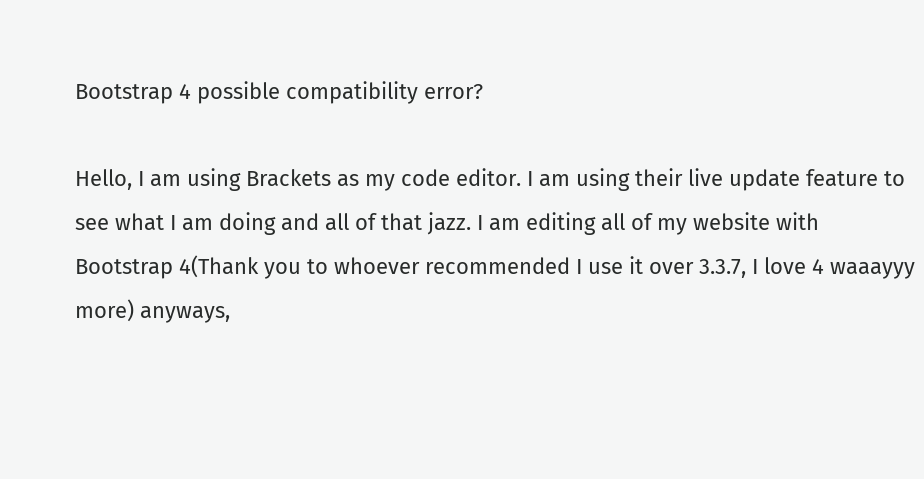Bootstrap 4 possible compatibility error?

Hello, I am using Brackets as my code editor. I am using their live update feature to see what I am doing and all of that jazz. I am editing all of my website with Bootstrap 4(Thank you to whoever recommended I use it over 3.3.7, I love 4 waaayyy more) anyways,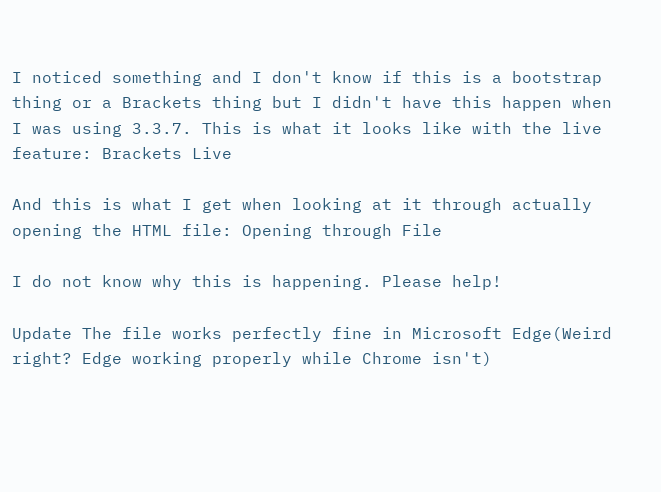I noticed something and I don't know if this is a bootstrap thing or a Brackets thing but I didn't have this happen when I was using 3.3.7. This is what it looks like with the live feature: Brackets Live

And this is what I get when looking at it through actually opening the HTML file: Opening through File

I do not know why this is happening. Please help!

Update The file works perfectly fine in Microsoft Edge(Weird right? Edge working properly while Chrome isn't)